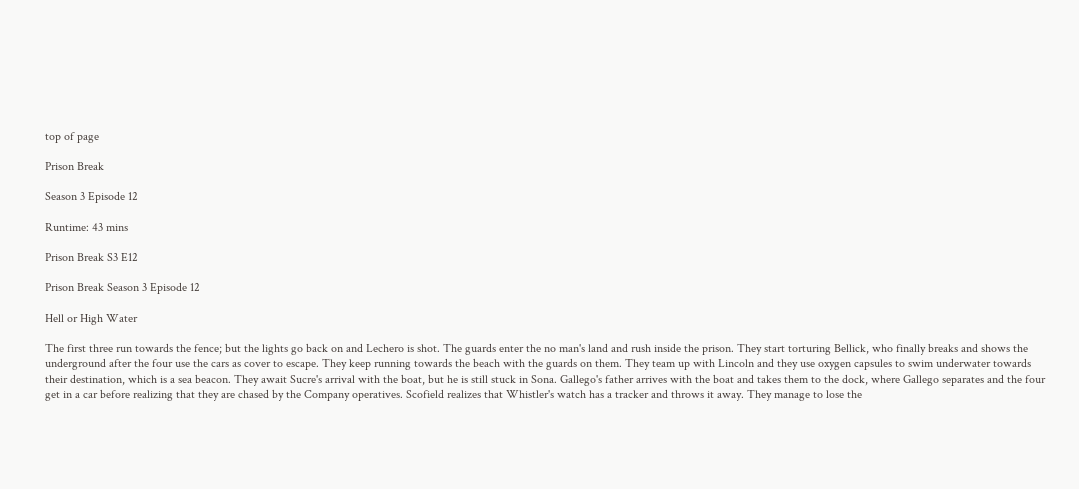top of page

Prison Break

Season 3 Episode 12

Runtime: 43 mins

Prison Break S3 E12

Prison Break Season 3 Episode 12

Hell or High Water

The first three run towards the fence; but the lights go back on and Lechero is shot. The guards enter the no man's land and rush inside the prison. They start torturing Bellick, who finally breaks and shows the underground after the four use the cars as cover to escape. They keep running towards the beach with the guards on them. They team up with Lincoln and they use oxygen capsules to swim underwater towards their destination, which is a sea beacon. They await Sucre's arrival with the boat, but he is still stuck in Sona. Gallego's father arrives with the boat and takes them to the dock, where Gallego separates and the four get in a car before realizing that they are chased by the Company operatives. Scofield realizes that Whistler's watch has a tracker and throws it away. They manage to lose the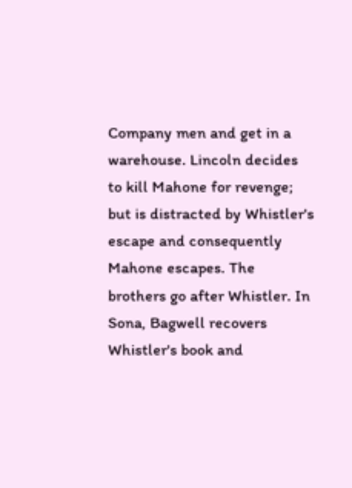Company men and get in a warehouse. Lincoln decides to kill Mahone for revenge; but is distracted by Whistler's escape and consequently Mahone escapes. The brothers go after Whistler. In Sona, Bagwell recovers Whistler's book and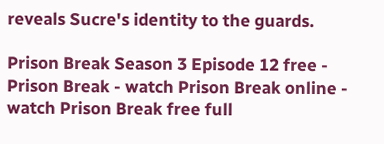reveals Sucre's identity to the guards.

Prison Break Season 3 Episode 12 free - Prison Break - watch Prison Break online - watch Prison Break free full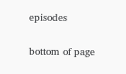episodes

bottom of page